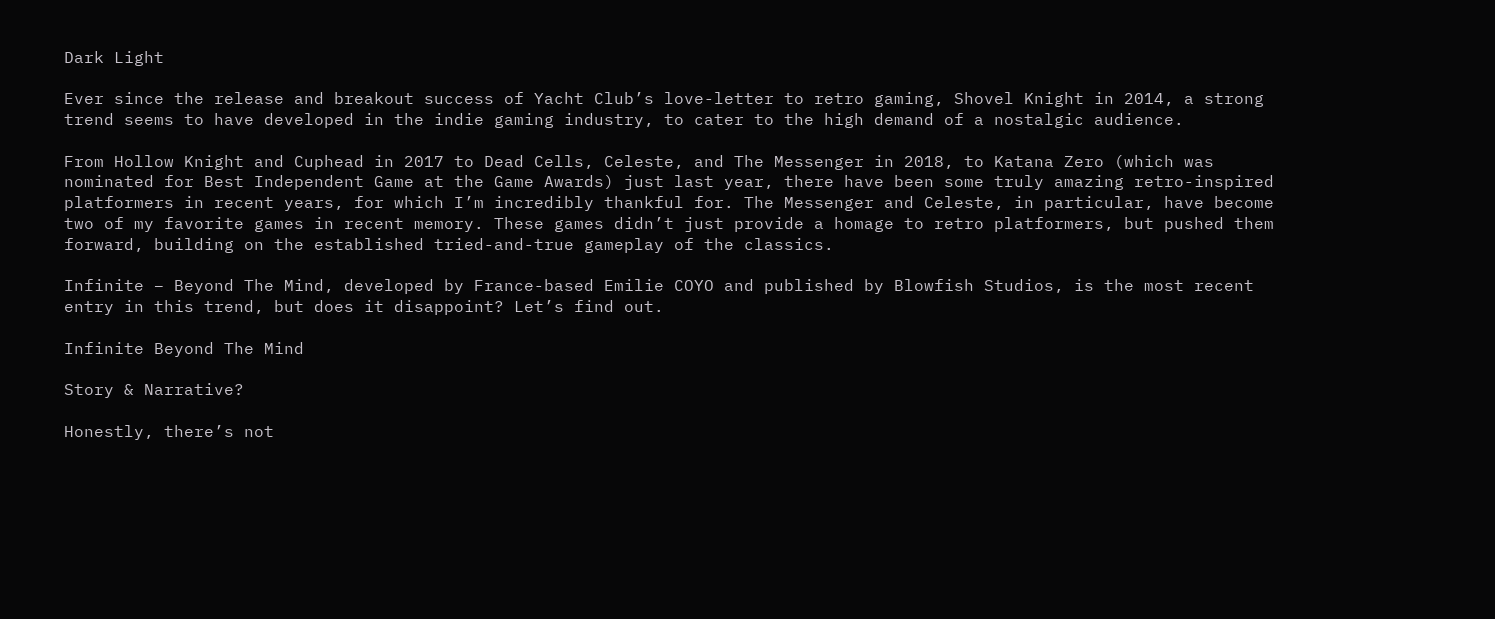Dark Light

Ever since the release and breakout success of Yacht Club’s love-letter to retro gaming, Shovel Knight in 2014, a strong trend seems to have developed in the indie gaming industry, to cater to the high demand of a nostalgic audience.

From Hollow Knight and Cuphead in 2017 to Dead Cells, Celeste, and The Messenger in 2018, to Katana Zero (which was nominated for Best Independent Game at the Game Awards) just last year, there have been some truly amazing retro-inspired platformers in recent years, for which I’m incredibly thankful for. The Messenger and Celeste, in particular, have become two of my favorite games in recent memory. These games didn’t just provide a homage to retro platformers, but pushed them forward, building on the established tried-and-true gameplay of the classics.

Infinite – Beyond The Mind, developed by France-based Emilie COYO and published by Blowfish Studios, is the most recent entry in this trend, but does it disappoint? Let’s find out.

Infinite Beyond The Mind

Story & Narrative?

Honestly, there’s not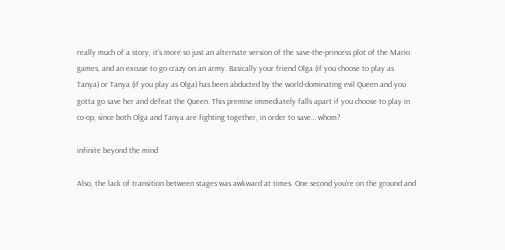really much of a story, it’s more so just an alternate version of the save-the-princess plot of the Mario games, and an excuse to go crazy on an army. Basically your friend Olga (if you choose to play as Tanya) or Tanya (if you play as Olga) has been abducted by the world-dominating evil Queen and you gotta go save her and defeat the Queen. This premise immediately falls apart if you choose to play in co-op, since both Olga and Tanya are fighting together, in order to save… whom?

infinite beyond the mind

Also, the lack of transition between stages was awkward at times. One second you’re on the ground and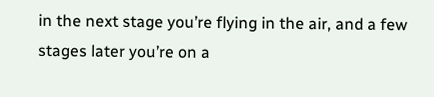in the next stage you’re flying in the air, and a few stages later you’re on a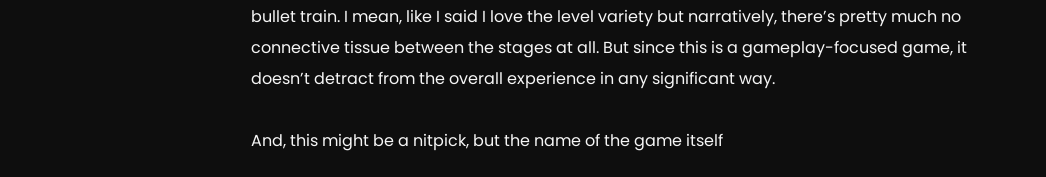bullet train. I mean, like I said I love the level variety but narratively, there’s pretty much no connective tissue between the stages at all. But since this is a gameplay-focused game, it doesn’t detract from the overall experience in any significant way.

And, this might be a nitpick, but the name of the game itself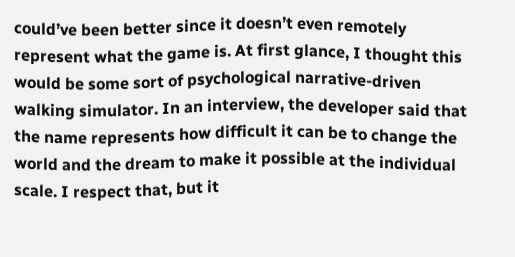could’ve been better since it doesn’t even remotely represent what the game is. At first glance, I thought this would be some sort of psychological narrative-driven walking simulator. In an interview, the developer said that the name represents how difficult it can be to change the world and the dream to make it possible at the individual scale. I respect that, but it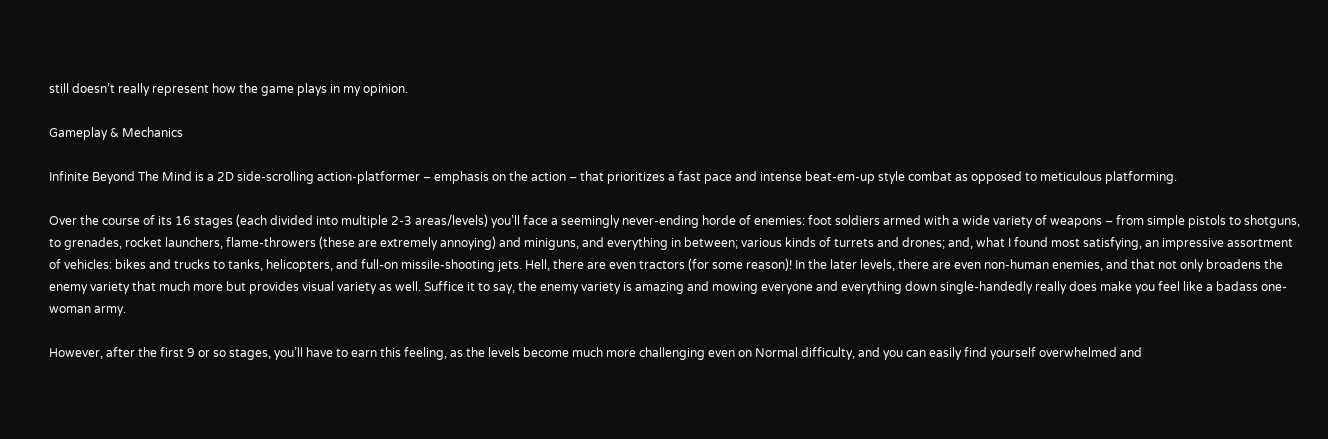still doesn’t really represent how the game plays in my opinion.

Gameplay & Mechanics

Infinite Beyond The Mind is a 2D side-scrolling action-platformer – emphasis on the action – that prioritizes a fast pace and intense beat-em-up style combat as opposed to meticulous platforming.

Over the course of its 16 stages (each divided into multiple 2-3 areas/levels) you’ll face a seemingly never-ending horde of enemies: foot soldiers armed with a wide variety of weapons – from simple pistols to shotguns, to grenades, rocket launchers, flame-throwers (these are extremely annoying) and miniguns, and everything in between; various kinds of turrets and drones; and, what I found most satisfying, an impressive assortment of vehicles: bikes and trucks to tanks, helicopters, and full-on missile-shooting jets. Hell, there are even tractors (for some reason)! In the later levels, there are even non-human enemies, and that not only broadens the enemy variety that much more but provides visual variety as well. Suffice it to say, the enemy variety is amazing and mowing everyone and everything down single-handedly really does make you feel like a badass one-woman army.

However, after the first 9 or so stages, you’ll have to earn this feeling, as the levels become much more challenging even on Normal difficulty, and you can easily find yourself overwhelmed and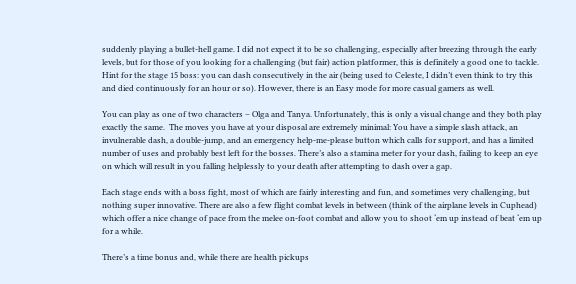suddenly playing a bullet-hell game. I did not expect it to be so challenging, especially after breezing through the early levels, but for those of you looking for a challenging (but fair) action platformer, this is definitely a good one to tackle. Hint for the stage 15 boss: you can dash consecutively in the air (being used to Celeste, I didn’t even think to try this and died continuously for an hour or so). However, there is an Easy mode for more casual gamers as well.

You can play as one of two characters – Olga and Tanya. Unfortunately, this is only a visual change and they both play exactly the same.  The moves you have at your disposal are extremely minimal: You have a simple slash attack, an invulnerable dash, a double-jump, and an emergency help-me-please button which calls for support, and has a limited number of uses and probably best left for the bosses. There’s also a stamina meter for your dash, failing to keep an eye on which will result in you falling helplessly to your death after attempting to dash over a gap.

Each stage ends with a boss fight, most of which are fairly interesting and fun, and sometimes very challenging, but nothing super innovative. There are also a few flight combat levels in between (think of the airplane levels in Cuphead) which offer a nice change of pace from the melee on-foot combat and allow you to shoot ‘em up instead of beat ‘em up for a while.

There’s a time bonus and, while there are health pickups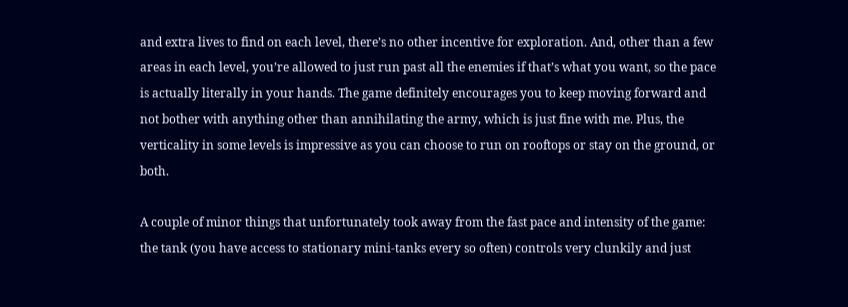and extra lives to find on each level, there’s no other incentive for exploration. And, other than a few areas in each level, you’re allowed to just run past all the enemies if that’s what you want, so the pace is actually literally in your hands. The game definitely encourages you to keep moving forward and not bother with anything other than annihilating the army, which is just fine with me. Plus, the verticality in some levels is impressive as you can choose to run on rooftops or stay on the ground, or both.

A couple of minor things that unfortunately took away from the fast pace and intensity of the game: the tank (you have access to stationary mini-tanks every so often) controls very clunkily and just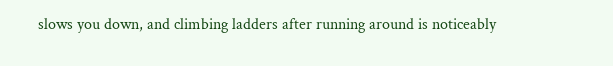slows you down, and climbing ladders after running around is noticeably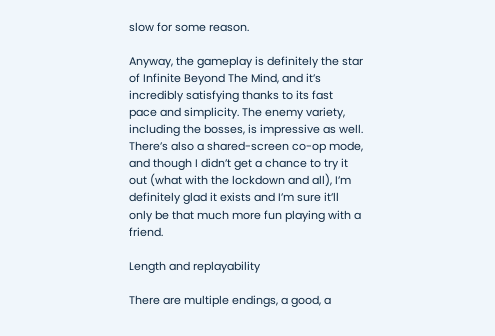slow for some reason.

Anyway, the gameplay is definitely the star of Infinite Beyond The Mind, and it’s incredibly satisfying thanks to its fast pace and simplicity. The enemy variety, including the bosses, is impressive as well. There’s also a shared-screen co-op mode, and though I didn’t get a chance to try it out (what with the lockdown and all), I’m definitely glad it exists and I’m sure it’ll only be that much more fun playing with a friend.

Length and replayability

There are multiple endings, a good, a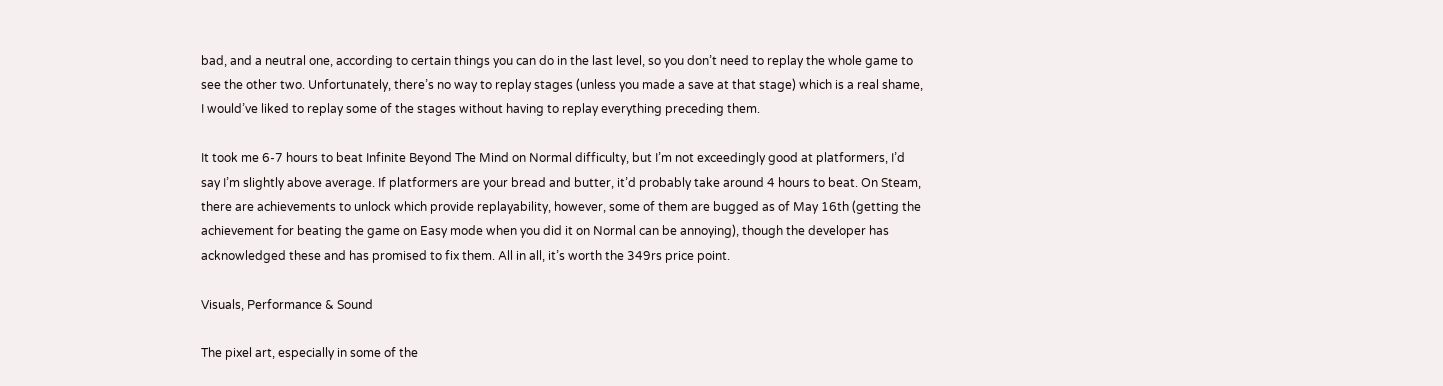bad, and a neutral one, according to certain things you can do in the last level, so you don’t need to replay the whole game to see the other two. Unfortunately, there’s no way to replay stages (unless you made a save at that stage) which is a real shame, I would’ve liked to replay some of the stages without having to replay everything preceding them.

It took me 6-7 hours to beat Infinite Beyond The Mind on Normal difficulty, but I’m not exceedingly good at platformers, I’d say I’m slightly above average. If platformers are your bread and butter, it’d probably take around 4 hours to beat. On Steam, there are achievements to unlock which provide replayability, however, some of them are bugged as of May 16th (getting the achievement for beating the game on Easy mode when you did it on Normal can be annoying), though the developer has acknowledged these and has promised to fix them. All in all, it’s worth the 349rs price point.

Visuals, Performance & Sound

The pixel art, especially in some of the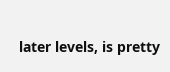later levels, is pretty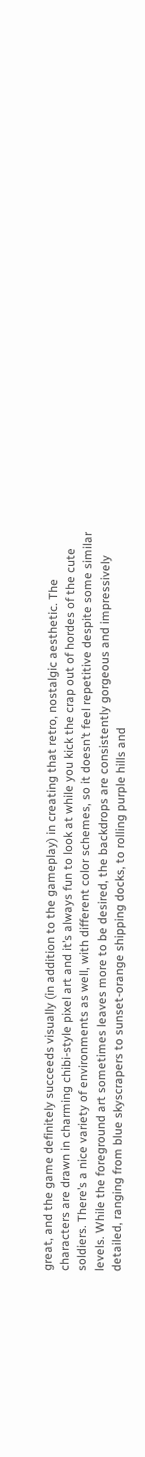great, and the game definitely succeeds visually (in addition to the gameplay) in creating that retro, nostalgic aesthetic. The characters are drawn in charming chibi-style pixel art and it’s always fun to look at while you kick the crap out of hordes of the cute soldiers. There’s a nice variety of environments as well, with different color schemes, so it doesn’t feel repetitive despite some similar levels. While the foreground art sometimes leaves more to be desired, the backdrops are consistently gorgeous and impressively detailed, ranging from blue skyscrapers to sunset-orange shipping docks, to rolling purple hills and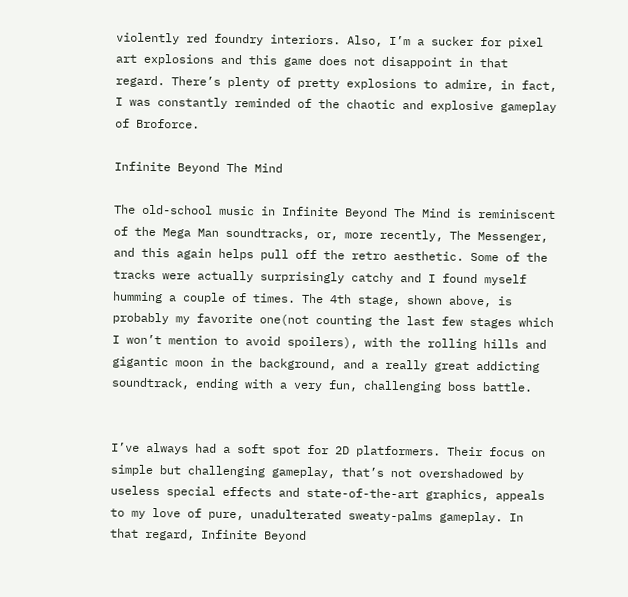violently red foundry interiors. Also, I’m a sucker for pixel art explosions and this game does not disappoint in that regard. There’s plenty of pretty explosions to admire, in fact, I was constantly reminded of the chaotic and explosive gameplay of Broforce.

Infinite Beyond The Mind

The old-school music in Infinite Beyond The Mind is reminiscent of the Mega Man soundtracks, or, more recently, The Messenger, and this again helps pull off the retro aesthetic. Some of the tracks were actually surprisingly catchy and I found myself humming a couple of times. The 4th stage, shown above, is probably my favorite one(not counting the last few stages which I won’t mention to avoid spoilers), with the rolling hills and gigantic moon in the background, and a really great addicting soundtrack, ending with a very fun, challenging boss battle.


I’ve always had a soft spot for 2D platformers. Their focus on simple but challenging gameplay, that’s not overshadowed by useless special effects and state-of-the-art graphics, appeals to my love of pure, unadulterated sweaty-palms gameplay. In that regard, Infinite Beyond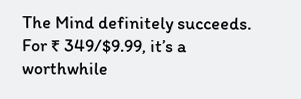The Mind definitely succeeds. For ₹ 349/$9.99, it’s a worthwhile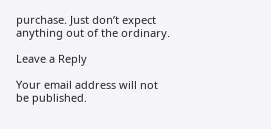purchase. Just don’t expect anything out of the ordinary.

Leave a Reply

Your email address will not be published.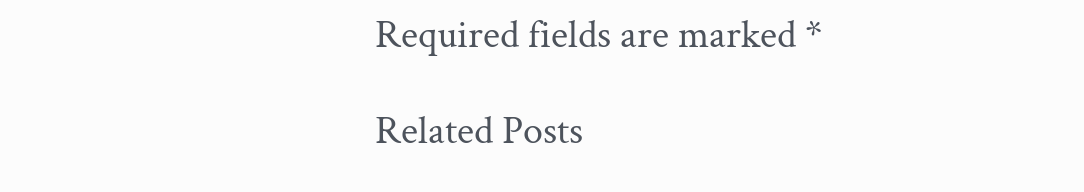Required fields are marked *

Related Posts